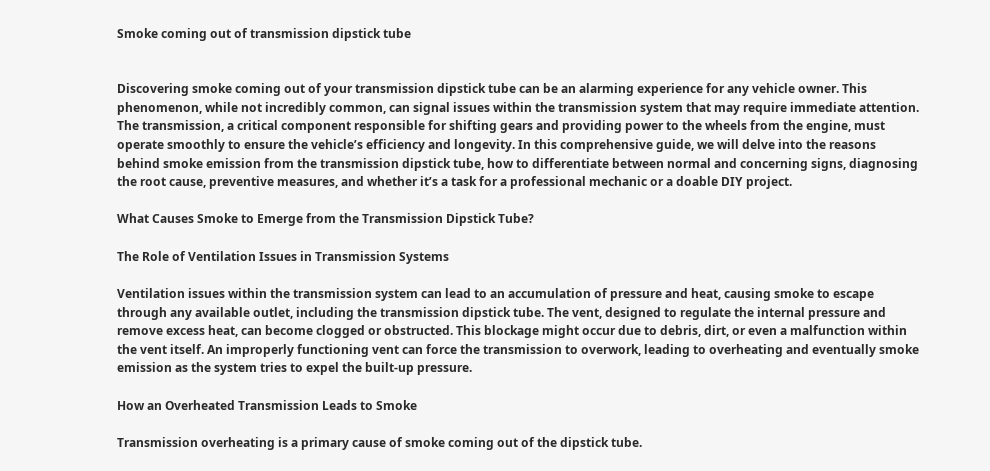Smoke coming out of transmission dipstick tube


Discovering smoke coming out of your transmission dipstick tube can be an alarming experience for any vehicle owner. This phenomenon, while not incredibly common, can signal issues within the transmission system that may require immediate attention. The transmission, a critical component responsible for shifting gears and providing power to the wheels from the engine, must operate smoothly to ensure the vehicle’s efficiency and longevity. In this comprehensive guide, we will delve into the reasons behind smoke emission from the transmission dipstick tube, how to differentiate between normal and concerning signs, diagnosing the root cause, preventive measures, and whether it’s a task for a professional mechanic or a doable DIY project.

What Causes Smoke to Emerge from the Transmission Dipstick Tube?

The Role of Ventilation Issues in Transmission Systems

Ventilation issues within the transmission system can lead to an accumulation of pressure and heat, causing smoke to escape through any available outlet, including the transmission dipstick tube. The vent, designed to regulate the internal pressure and remove excess heat, can become clogged or obstructed. This blockage might occur due to debris, dirt, or even a malfunction within the vent itself. An improperly functioning vent can force the transmission to overwork, leading to overheating and eventually smoke emission as the system tries to expel the built-up pressure.

How an Overheated Transmission Leads to Smoke

Transmission overheating is a primary cause of smoke coming out of the dipstick tube.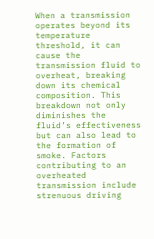When a transmission operates beyond its temperature threshold, it can cause the transmission fluid to overheat, breaking down its chemical composition. This breakdown not only diminishes the fluid’s effectiveness but can also lead to the formation of smoke. Factors contributing to an overheated transmission include strenuous driving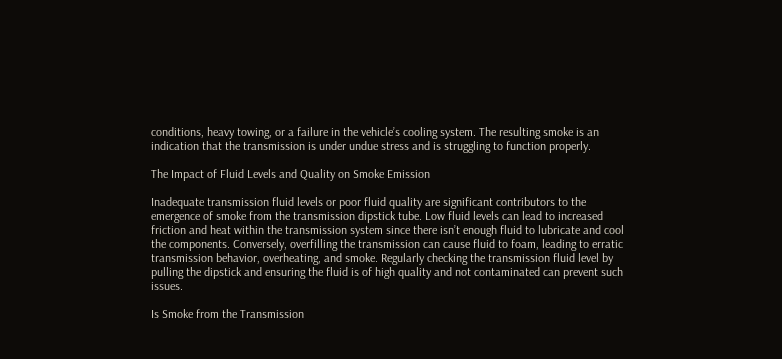conditions, heavy towing, or a failure in the vehicle’s cooling system. The resulting smoke is an indication that the transmission is under undue stress and is struggling to function properly.

The Impact of Fluid Levels and Quality on Smoke Emission

Inadequate transmission fluid levels or poor fluid quality are significant contributors to the emergence of smoke from the transmission dipstick tube. Low fluid levels can lead to increased friction and heat within the transmission system since there isn’t enough fluid to lubricate and cool the components. Conversely, overfilling the transmission can cause fluid to foam, leading to erratic transmission behavior, overheating, and smoke. Regularly checking the transmission fluid level by pulling the dipstick and ensuring the fluid is of high quality and not contaminated can prevent such issues.

Is Smoke from the Transmission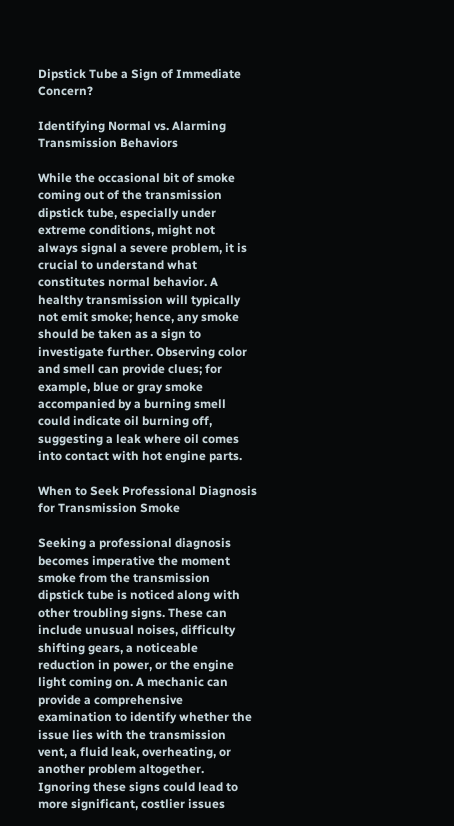Dipstick Tube a Sign of Immediate Concern?

Identifying Normal vs. Alarming Transmission Behaviors

While the occasional bit of smoke coming out of the transmission dipstick tube, especially under extreme conditions, might not always signal a severe problem, it is crucial to understand what constitutes normal behavior. A healthy transmission will typically not emit smoke; hence, any smoke should be taken as a sign to investigate further. Observing color and smell can provide clues; for example, blue or gray smoke accompanied by a burning smell could indicate oil burning off, suggesting a leak where oil comes into contact with hot engine parts.

When to Seek Professional Diagnosis for Transmission Smoke

Seeking a professional diagnosis becomes imperative the moment smoke from the transmission dipstick tube is noticed along with other troubling signs. These can include unusual noises, difficulty shifting gears, a noticeable reduction in power, or the engine light coming on. A mechanic can provide a comprehensive examination to identify whether the issue lies with the transmission vent, a fluid leak, overheating, or another problem altogether. Ignoring these signs could lead to more significant, costlier issues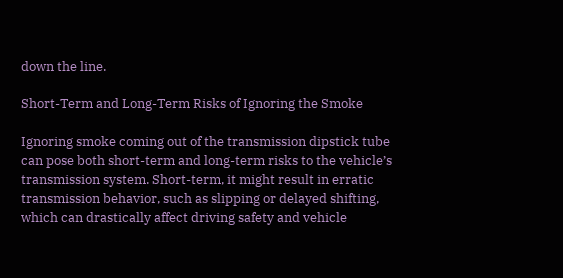down the line.

Short-Term and Long-Term Risks of Ignoring the Smoke

Ignoring smoke coming out of the transmission dipstick tube can pose both short-term and long-term risks to the vehicle’s transmission system. Short-term, it might result in erratic transmission behavior, such as slipping or delayed shifting, which can drastically affect driving safety and vehicle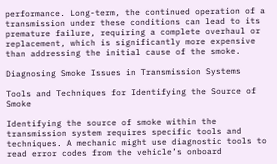performance. Long-term, the continued operation of a transmission under these conditions can lead to its premature failure, requiring a complete overhaul or replacement, which is significantly more expensive than addressing the initial cause of the smoke.

Diagnosing Smoke Issues in Transmission Systems

Tools and Techniques for Identifying the Source of Smoke

Identifying the source of smoke within the transmission system requires specific tools and techniques. A mechanic might use diagnostic tools to read error codes from the vehicle’s onboard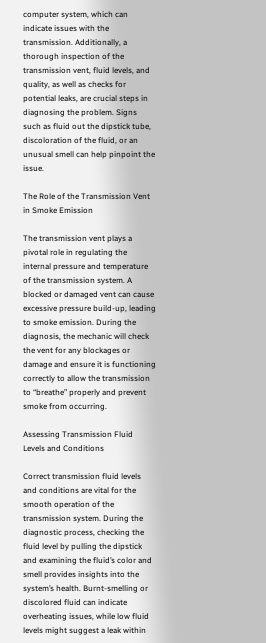computer system, which can indicate issues with the transmission. Additionally, a thorough inspection of the transmission vent, fluid levels, and quality, as well as checks for potential leaks, are crucial steps in diagnosing the problem. Signs such as fluid out the dipstick tube, discoloration of the fluid, or an unusual smell can help pinpoint the issue.

The Role of the Transmission Vent in Smoke Emission

The transmission vent plays a pivotal role in regulating the internal pressure and temperature of the transmission system. A blocked or damaged vent can cause excessive pressure build-up, leading to smoke emission. During the diagnosis, the mechanic will check the vent for any blockages or damage and ensure it is functioning correctly to allow the transmission to “breathe” properly and prevent smoke from occurring.

Assessing Transmission Fluid Levels and Conditions

Correct transmission fluid levels and conditions are vital for the smooth operation of the transmission system. During the diagnostic process, checking the fluid level by pulling the dipstick and examining the fluid’s color and smell provides insights into the system’s health. Burnt-smelling or discolored fluid can indicate overheating issues, while low fluid levels might suggest a leak within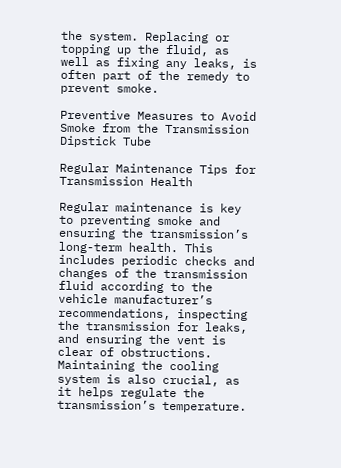the system. Replacing or topping up the fluid, as well as fixing any leaks, is often part of the remedy to prevent smoke.

Preventive Measures to Avoid Smoke from the Transmission Dipstick Tube

Regular Maintenance Tips for Transmission Health

Regular maintenance is key to preventing smoke and ensuring the transmission’s long-term health. This includes periodic checks and changes of the transmission fluid according to the vehicle manufacturer’s recommendations, inspecting the transmission for leaks, and ensuring the vent is clear of obstructions. Maintaining the cooling system is also crucial, as it helps regulate the transmission’s temperature.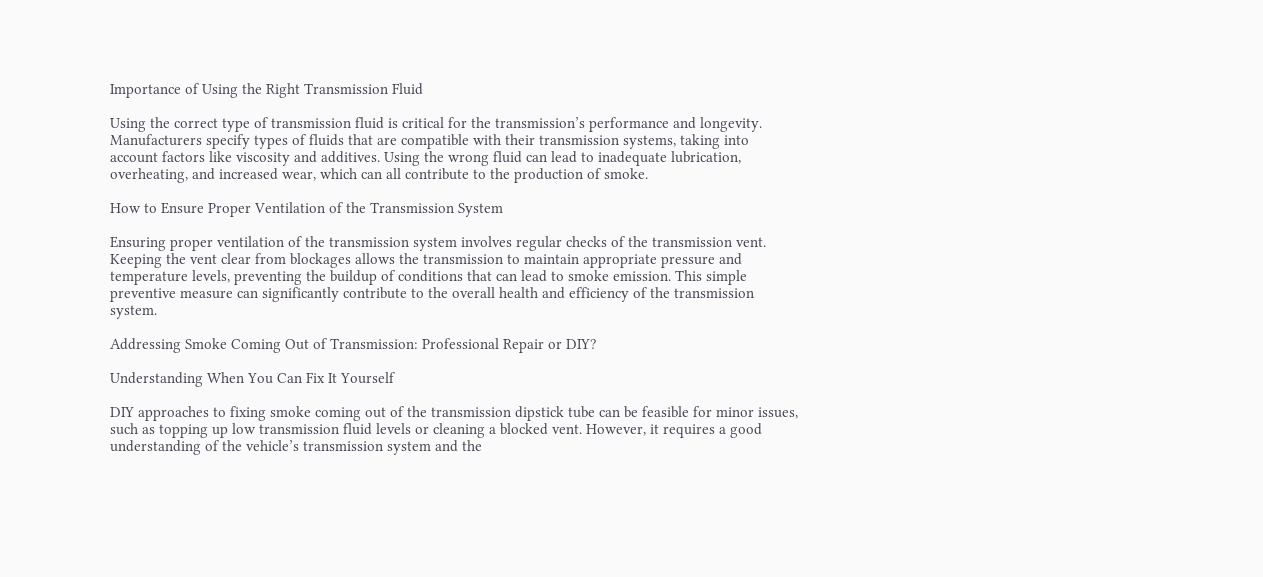Importance of Using the Right Transmission Fluid

Using the correct type of transmission fluid is critical for the transmission’s performance and longevity. Manufacturers specify types of fluids that are compatible with their transmission systems, taking into account factors like viscosity and additives. Using the wrong fluid can lead to inadequate lubrication, overheating, and increased wear, which can all contribute to the production of smoke.

How to Ensure Proper Ventilation of the Transmission System

Ensuring proper ventilation of the transmission system involves regular checks of the transmission vent. Keeping the vent clear from blockages allows the transmission to maintain appropriate pressure and temperature levels, preventing the buildup of conditions that can lead to smoke emission. This simple preventive measure can significantly contribute to the overall health and efficiency of the transmission system.

Addressing Smoke Coming Out of Transmission: Professional Repair or DIY?

Understanding When You Can Fix It Yourself

DIY approaches to fixing smoke coming out of the transmission dipstick tube can be feasible for minor issues, such as topping up low transmission fluid levels or cleaning a blocked vent. However, it requires a good understanding of the vehicle’s transmission system and the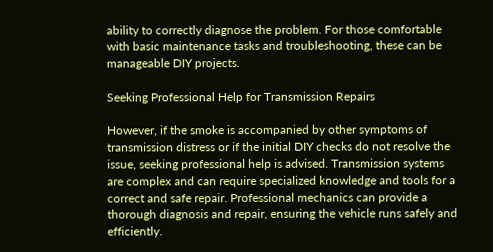ability to correctly diagnose the problem. For those comfortable with basic maintenance tasks and troubleshooting, these can be manageable DIY projects.

Seeking Professional Help for Transmission Repairs

However, if the smoke is accompanied by other symptoms of transmission distress or if the initial DIY checks do not resolve the issue, seeking professional help is advised. Transmission systems are complex and can require specialized knowledge and tools for a correct and safe repair. Professional mechanics can provide a thorough diagnosis and repair, ensuring the vehicle runs safely and efficiently.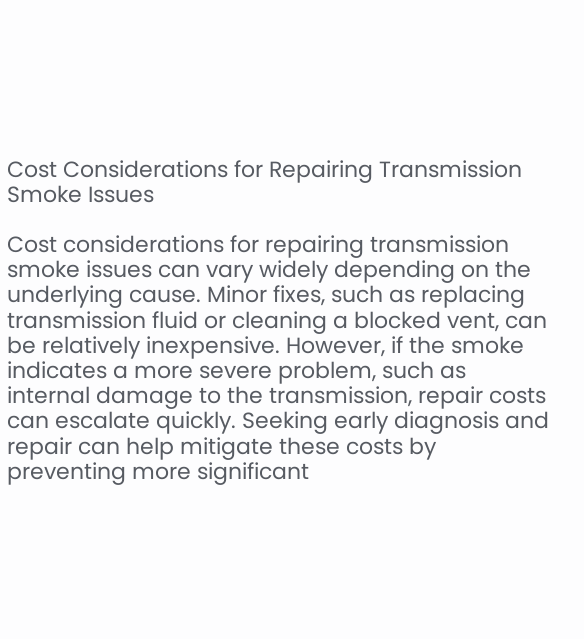Cost Considerations for Repairing Transmission Smoke Issues

Cost considerations for repairing transmission smoke issues can vary widely depending on the underlying cause. Minor fixes, such as replacing transmission fluid or cleaning a blocked vent, can be relatively inexpensive. However, if the smoke indicates a more severe problem, such as internal damage to the transmission, repair costs can escalate quickly. Seeking early diagnosis and repair can help mitigate these costs by preventing more significant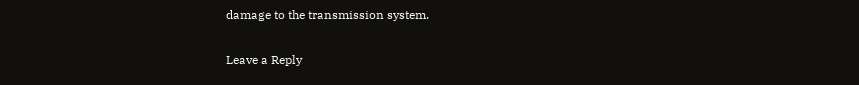damage to the transmission system.

Leave a Reply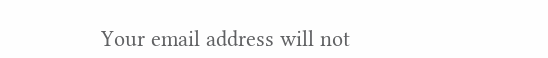Your email address will not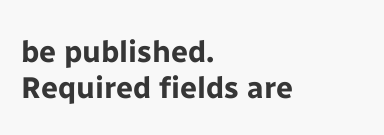be published. Required fields are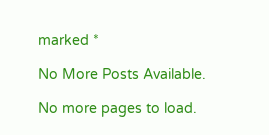marked *

No More Posts Available.

No more pages to load.